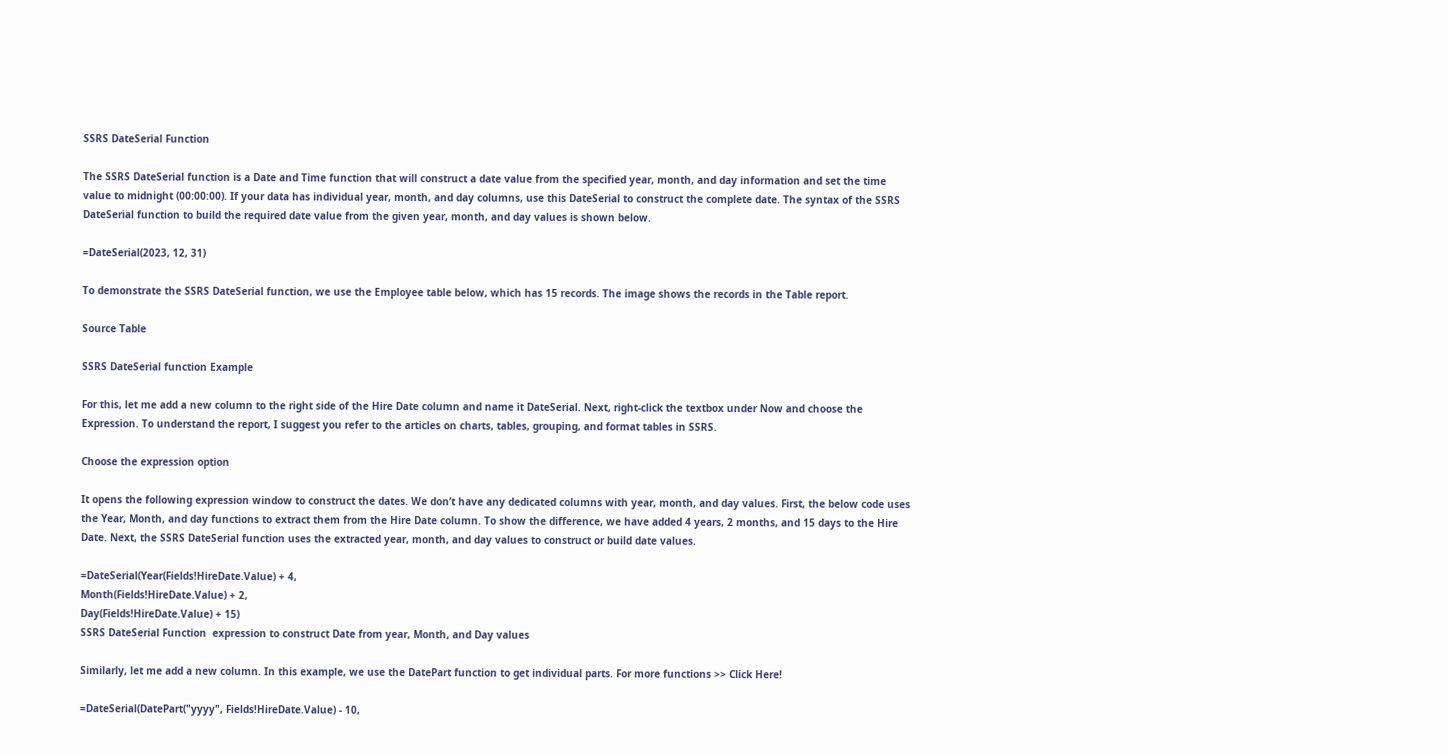SSRS DateSerial Function

The SSRS DateSerial function is a Date and Time function that will construct a date value from the specified year, month, and day information and set the time value to midnight (00:00:00). If your data has individual year, month, and day columns, use this DateSerial to construct the complete date. The syntax of the SSRS DateSerial function to build the required date value from the given year, month, and day values is shown below.

=DateSerial(2023, 12, 31)

To demonstrate the SSRS DateSerial function, we use the Employee table below, which has 15 records. The image shows the records in the Table report.

Source Table

SSRS DateSerial function Example

For this, let me add a new column to the right side of the Hire Date column and name it DateSerial. Next, right-click the textbox under Now and choose the Expression. To understand the report, I suggest you refer to the articles on charts, tables, grouping, and format tables in SSRS.

Choose the expression option

It opens the following expression window to construct the dates. We don’t have any dedicated columns with year, month, and day values. First, the below code uses the Year, Month, and day functions to extract them from the Hire Date column. To show the difference, we have added 4 years, 2 months, and 15 days to the Hire Date. Next, the SSRS DateSerial function uses the extracted year, month, and day values to construct or build date values.

=DateSerial(Year(Fields!HireDate.Value) + 4,
Month(Fields!HireDate.Value) + 2,
Day(Fields!HireDate.Value) + 15)
SSRS DateSerial Function  expression to construct Date from year, Month, and Day values

Similarly, let me add a new column. In this example, we use the DatePart function to get individual parts. For more functions >> Click Here!

=DateSerial(DatePart("yyyy", Fields!HireDate.Value) - 10,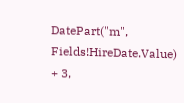DatePart("m", Fields!HireDate.Value) + 3,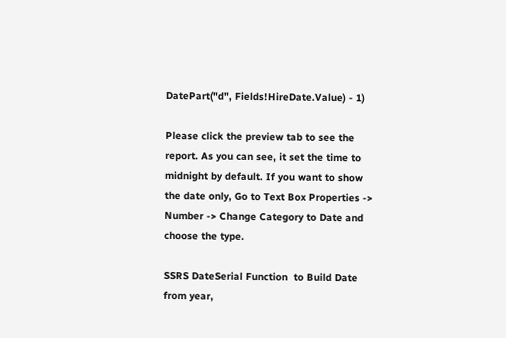DatePart("d", Fields!HireDate.Value) - 1)

Please click the preview tab to see the report. As you can see, it set the time to midnight by default. If you want to show the date only, Go to Text Box Properties -> Number -> Change Category to Date and choose the type.

SSRS DateSerial Function  to Build Date from year,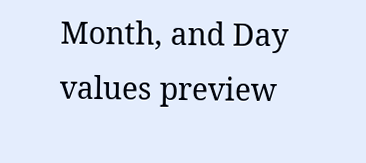Month, and Day values preview